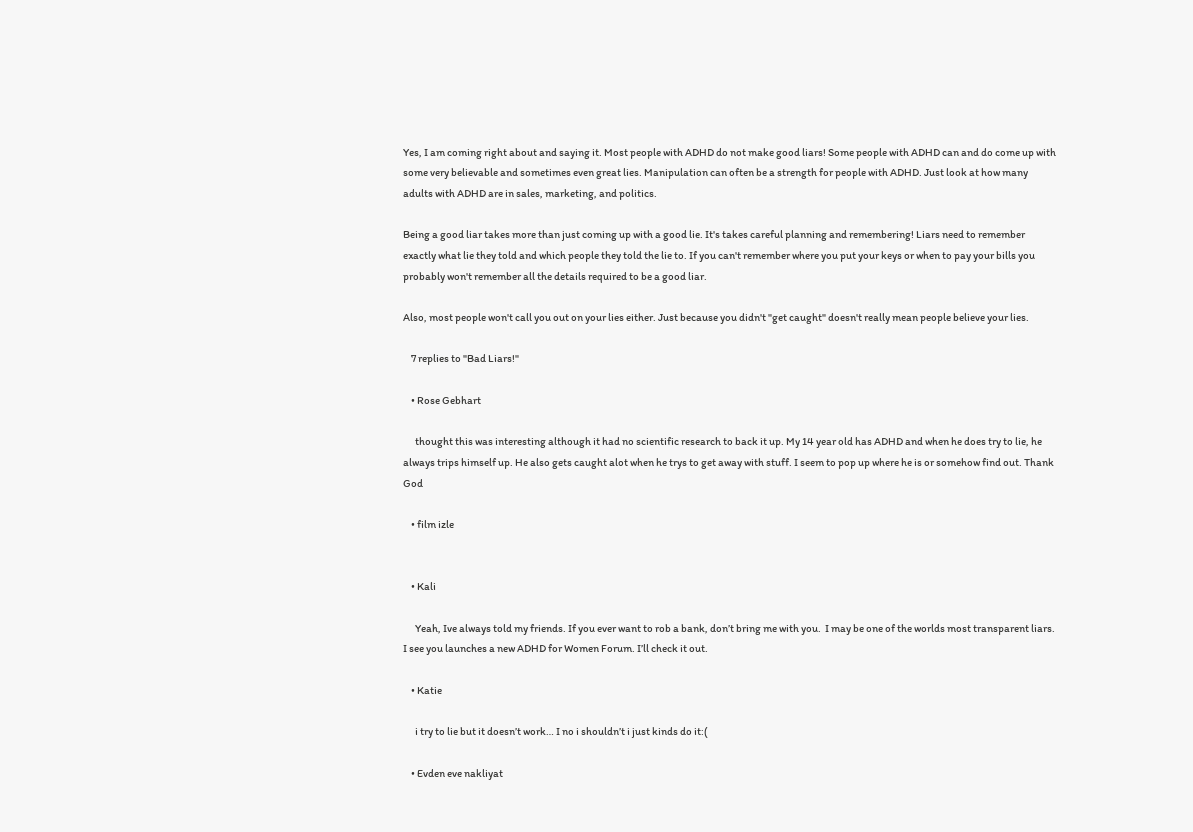Yes, I am coming right about and saying it. Most people with ADHD do not make good liars! Some people with ADHD can and do come up with some very believable and sometimes even great lies. Manipulation can often be a strength for people with ADHD. Just look at how many adults with ADHD are in sales, marketing, and politics.

Being a good liar takes more than just coming up with a good lie. It's takes careful planning and remembering! Liars need to remember exactly what lie they told and which people they told the lie to. If you can't remember where you put your keys or when to pay your bills you probably won't remember all the details required to be a good liar.

Also, most people won't call you out on your lies either. Just because you didn't "get caught" doesn't really mean people believe your lies.

    7 replies to "Bad Liars!"

    • Rose Gebhart

      thought this was interesting although it had no scientific research to back it up. My 14 year old has ADHD and when he does try to lie, he always trips himself up. He also gets caught alot when he trys to get away with stuff. I seem to pop up where he is or somehow find out. Thank God

    • film izle


    • Kali

      Yeah, Ive always told my friends. If you ever want to rob a bank, don’t bring me with you.  I may be one of the worlds most transparent liars. I see you launches a new ADHD for Women Forum. I’ll check it out.

    • Katie

      i try to lie but it doesn’t work… I no i shouldn’t i just kinds do it:(

    • Evden eve nakliyat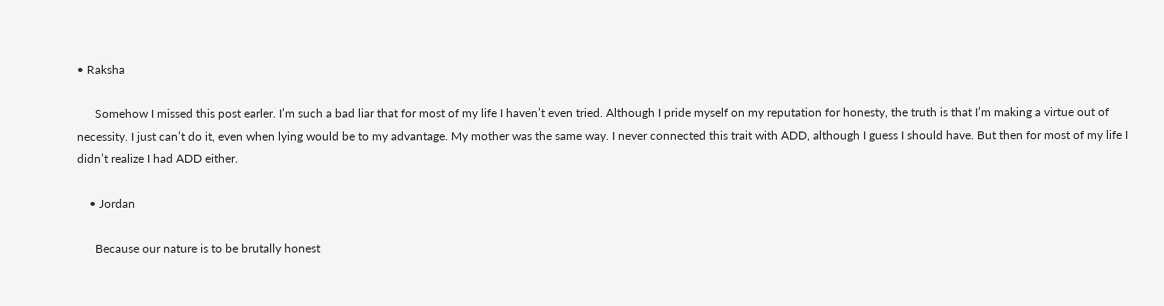• Raksha

      Somehow I missed this post earler. I’m such a bad liar that for most of my life I haven’t even tried. Although I pride myself on my reputation for honesty, the truth is that I’m making a virtue out of necessity. I just can’t do it, even when lying would be to my advantage. My mother was the same way. I never connected this trait with ADD, although I guess I should have. But then for most of my life I didn’t realize I had ADD either.

    • Jordan

      Because our nature is to be brutally honest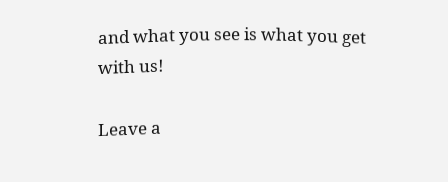and what you see is what you get with us!

Leave a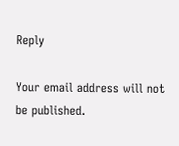Reply

Your email address will not be published.